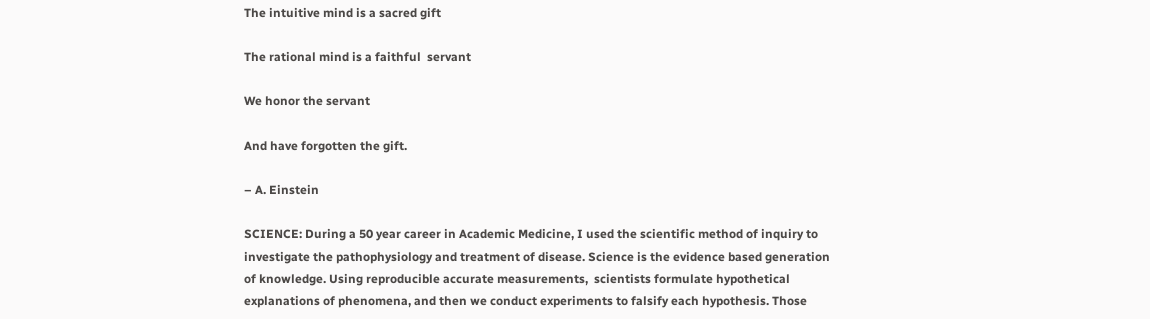The intuitive mind is a sacred gift

The rational mind is a faithful  servant

We honor the servant

And have forgotten the gift.

– A. Einstein

SCIENCE: During a 50 year career in Academic Medicine, I used the scientific method of inquiry to investigate the pathophysiology and treatment of disease. Science is the evidence based generation of knowledge. Using reproducible accurate measurements,  scientists formulate hypothetical explanations of phenomena, and then we conduct experiments to falsify each hypothesis. Those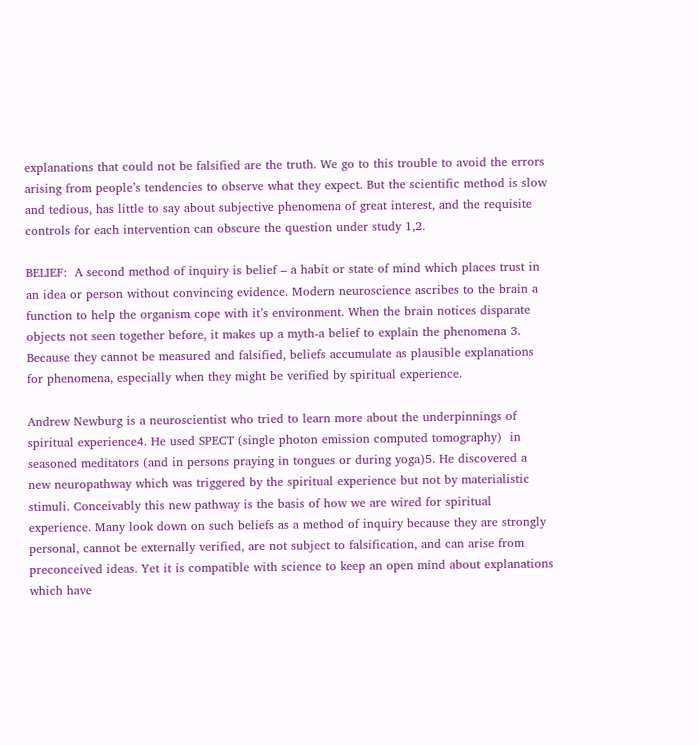explanations that could not be falsified are the truth. We go to this trouble to avoid the errors arising from people’s tendencies to observe what they expect. But the scientific method is slow and tedious, has little to say about subjective phenomena of great interest, and the requisite controls for each intervention can obscure the question under study 1,2.

BELIEF:  A second method of inquiry is belief – a habit or state of mind which places trust in an idea or person without convincing evidence. Modern neuroscience ascribes to the brain a function to help the organism cope with it’s environment. When the brain notices disparate objects not seen together before, it makes up a myth-a belief to explain the phenomena 3. Because they cannot be measured and falsified, beliefs accumulate as plausible explanations for phenomena, especially when they might be verified by spiritual experience.

Andrew Newburg is a neuroscientist who tried to learn more about the underpinnings of spiritual experience4. He used SPECT (single photon emission computed tomography)  in seasoned meditators (and in persons praying in tongues or during yoga)5. He discovered a new neuropathway which was triggered by the spiritual experience but not by materialistic stimuli. Conceivably this new pathway is the basis of how we are wired for spiritual experience. Many look down on such beliefs as a method of inquiry because they are strongly personal, cannot be externally verified, are not subject to falsification, and can arise from preconceived ideas. Yet it is compatible with science to keep an open mind about explanations which have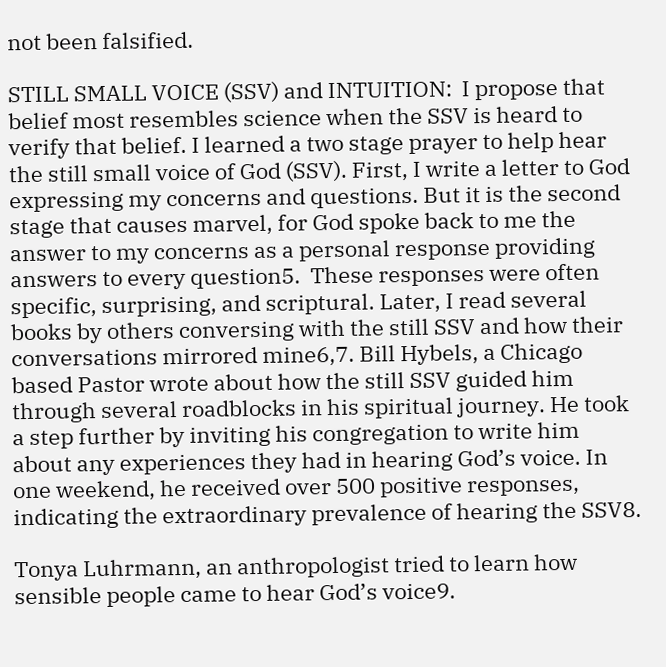not been falsified.

STILL SMALL VOICE (SSV) and INTUITION:  I propose that belief most resembles science when the SSV is heard to verify that belief. I learned a two stage prayer to help hear the still small voice of God (SSV). First, I write a letter to God expressing my concerns and questions. But it is the second stage that causes marvel, for God spoke back to me the answer to my concerns as a personal response providing answers to every question5.  These responses were often specific, surprising, and scriptural. Later, I read several books by others conversing with the still SSV and how their conversations mirrored mine6,7. Bill Hybels, a Chicago based Pastor wrote about how the still SSV guided him through several roadblocks in his spiritual journey. He took a step further by inviting his congregation to write him about any experiences they had in hearing God’s voice. In one weekend, he received over 500 positive responses, indicating the extraordinary prevalence of hearing the SSV8.

Tonya Luhrmann, an anthropologist tried to learn how sensible people came to hear God’s voice9.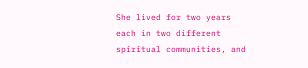She lived for two years each in two different spiritual communities, and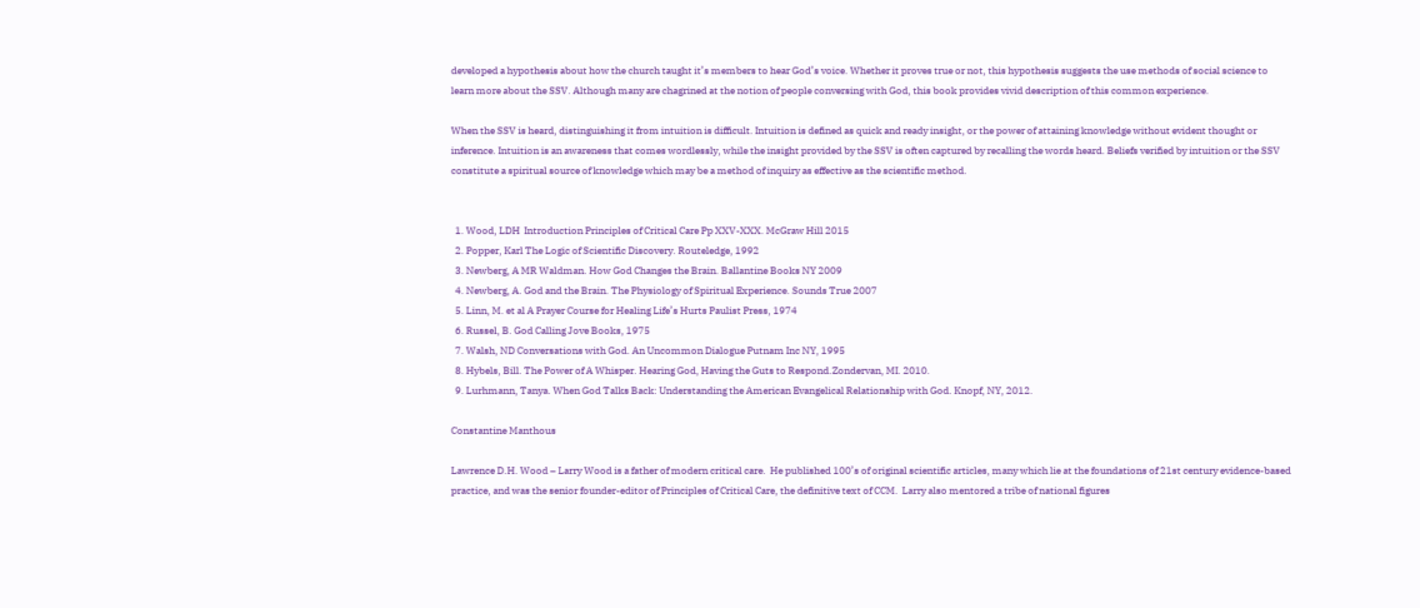developed a hypothesis about how the church taught it’s members to hear God’s voice. Whether it proves true or not, this hypothesis suggests the use methods of social science to learn more about the SSV. Although many are chagrined at the notion of people conversing with God, this book provides vivid description of this common experience.

When the SSV is heard, distinguishing it from intuition is difficult. Intuition is defined as quick and ready insight, or the power of attaining knowledge without evident thought or inference. Intuition is an awareness that comes wordlessly, while the insight provided by the SSV is often captured by recalling the words heard. Beliefs verified by intuition or the SSV constitute a spiritual source of knowledge which may be a method of inquiry as effective as the scientific method.


  1. Wood, LDH  Introduction Principles of Critical Care Pp XXV-XXX. McGraw Hill 2015
  2. Popper, Karl The Logic of Scientific Discovery. Routeledge, 1992
  3. Newberg, A MR Waldman. How God Changes the Brain. Ballantine Books NY 2009
  4. Newberg, A. God and the Brain. The Physiology of Spiritual Experience. Sounds True 2007
  5. Linn, M. et al A Prayer Course for Healing Life’s Hurts Paulist Press, 1974
  6. Russel, B. God Calling Jove Books, 1975
  7. Walsh, ND Conversations with God. An Uncommon Dialogue Putnam Inc NY, 1995
  8. Hybels, Bill. The Power of A Whisper. Hearing God, Having the Guts to Respond.Zondervan, MI. 2010.
  9. Lurhmann, Tanya. When God Talks Back: Understanding the American Evangelical Relationship with God. Knopf, NY, 2012.

Constantine Manthous

Lawrence D.H. Wood – Larry Wood is a father of modern critical care.  He published 100’s of original scientific articles, many which lie at the foundations of 21st century evidence-based practice, and was the senior founder-editor of Principles of Critical Care, the definitive text of CCM.  Larry also mentored a tribe of national figures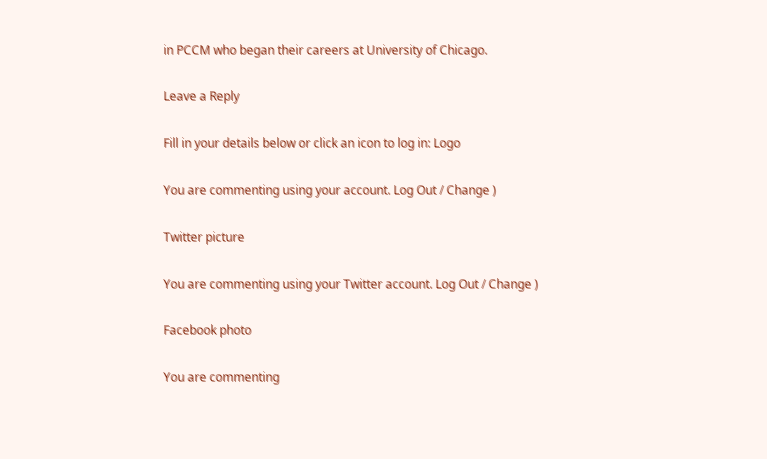in PCCM who began their careers at University of Chicago.

Leave a Reply

Fill in your details below or click an icon to log in: Logo

You are commenting using your account. Log Out / Change )

Twitter picture

You are commenting using your Twitter account. Log Out / Change )

Facebook photo

You are commenting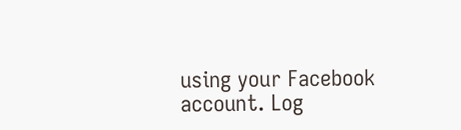using your Facebook account. Log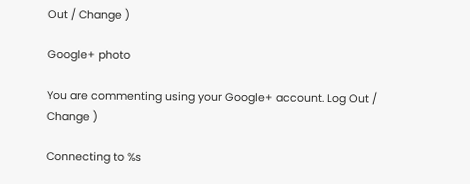Out / Change )

Google+ photo

You are commenting using your Google+ account. Log Out / Change )

Connecting to %s